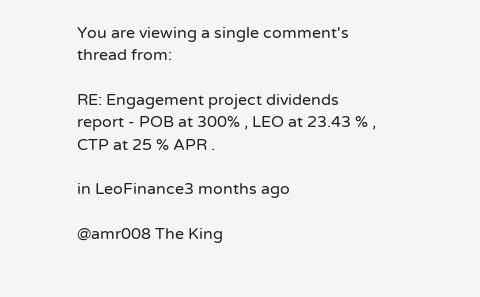You are viewing a single comment's thread from:

RE: Engagement project dividends report - POB at 300% , LEO at 23.43 % , CTP at 25 % APR .

in LeoFinance3 months ago

@amr008 The King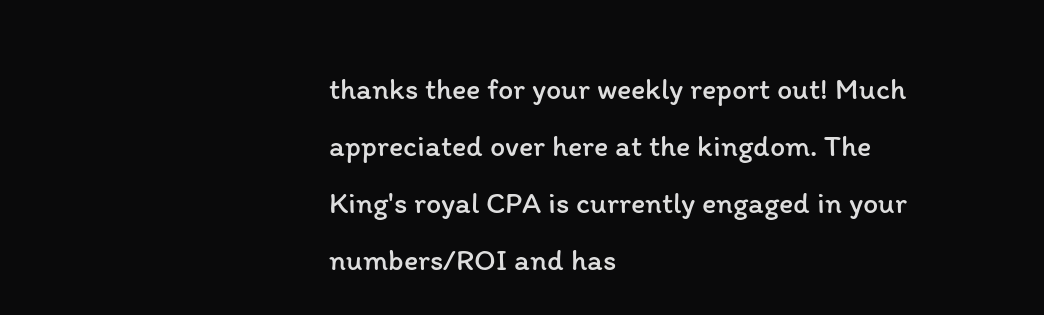thanks thee for your weekly report out! Much appreciated over here at the kingdom. The King's royal CPA is currently engaged in your numbers/ROI and has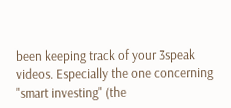been keeping track of your 3speak videos. Especially the one concerning "smart investing" (the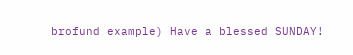brofund example) Have a blessed SUNDAY!